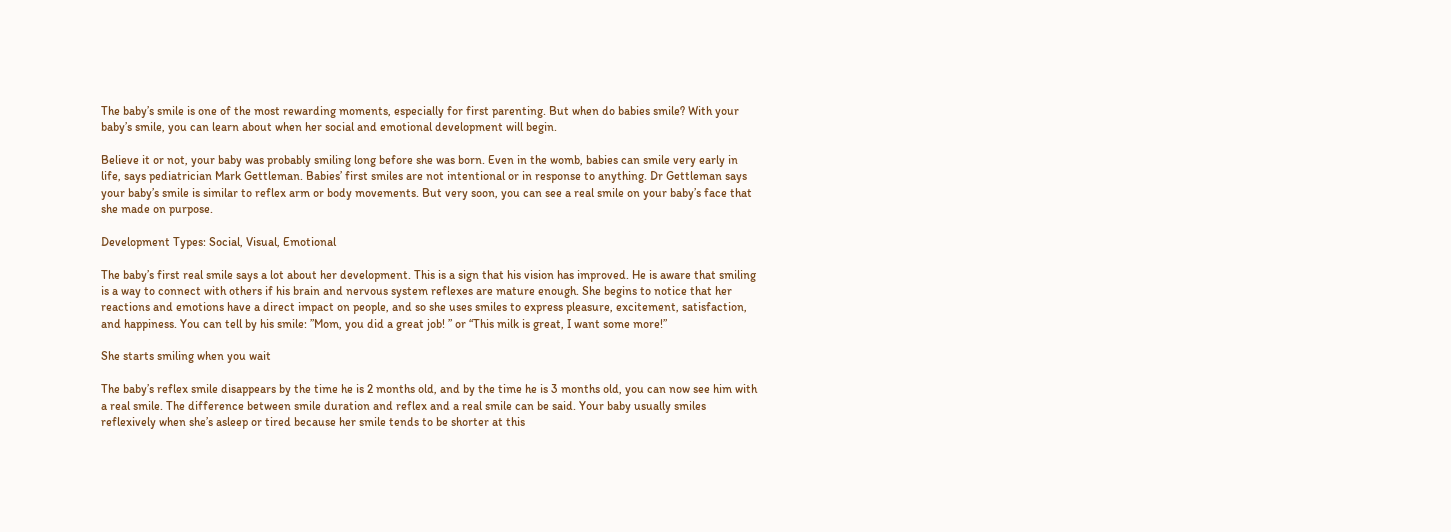The baby’s smile is one of the most rewarding moments, especially for first parenting. But when do babies smile? With your baby’s smile, you can learn about when her social and emotional development will begin.

Believe it or not, your baby was probably smiling long before she was born. Even in the womb, babies can smile very early in life, says pediatrician Mark Gettleman. Babies’ first smiles are not intentional or in response to anything. Dr Gettleman says your baby’s smile is similar to reflex arm or body movements. But very soon, you can see a real smile on your baby’s face that she made on purpose.

Development Types: Social, Visual, Emotional

The baby’s first real smile says a lot about her development. This is a sign that his vision has improved. He is aware that smiling is a way to connect with others if his brain and nervous system reflexes are mature enough. She begins to notice that her reactions and emotions have a direct impact on people, and so she uses smiles to express pleasure, excitement, satisfaction, and happiness. You can tell by his smile: ”Mom, you did a great job! ” or “This milk is great, I want some more!”

She starts smiling when you wait

The baby’s reflex smile disappears by the time he is 2 months old, and by the time he is 3 months old, you can now see him with a real smile. The difference between smile duration and reflex and a real smile can be said. Your baby usually smiles reflexively when she’s asleep or tired because her smile tends to be shorter at this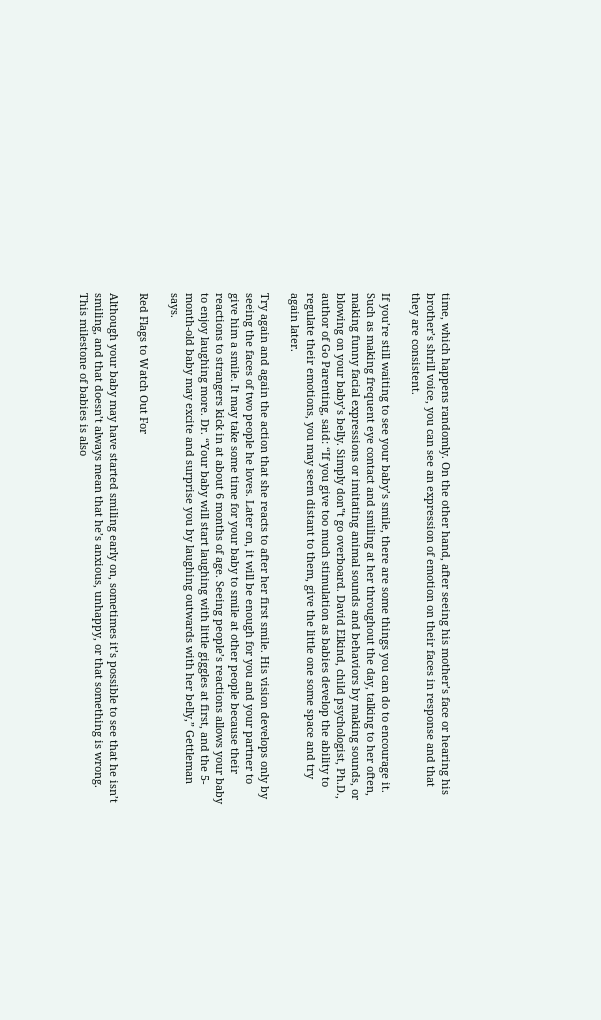time, which happens randomly. On the other hand, after seeing his mother’s face or hearing his brother’s shrill voice, you can see an expression of emotion on their faces in response and that they are consistent.

If you’re still waiting to see your baby’s smile, there are some things you can do to encourage it. Such as making frequent eye contact and smiling at her throughout the day, talking to her often, making funny facial expressions or imitating animal sounds and behaviors by making sounds, or blowing on your baby’s belly. Simply don‟t go overboard. David Elkind, child psychologist, Ph.D., author of Go Parenting, said: “If you give too much stimulation as babies develop the ability to regulate their emotions, you may seem distant to them, give the little one some space and try again later.

Try again and again the action that she reacts to after her first smile. His vision develops only by seeing the faces of two people he loves. Later on, it will be enough for you and your partner to give him a smile. It may take some time for your baby to smile at other people because their reactions to strangers kick in at about 6 months of age. Seeing people’s reactions allows your baby to enjoy laughing more. Dr. “Your baby will start laughing with little giggles at first, and the 5-month-old baby may excite and surprise you by laughing outwards with her belly,” Gettleman says.

Red Flags to Watch Out For

Although your baby may have started smiling early on, sometimes it’s possible to see that he isn’t smiling, and that doesn’t always mean that he’s anxious, unhappy, or that something is wrong. This milestone of babies is also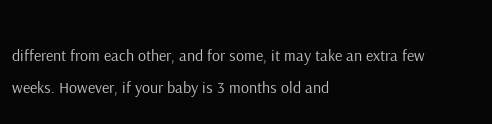different from each other, and for some, it may take an extra few weeks. However, if your baby is 3 months old and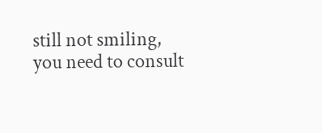still not smiling, you need to consult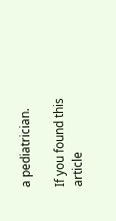a pediatrician.

If you found this article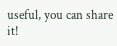useful, you can share it!